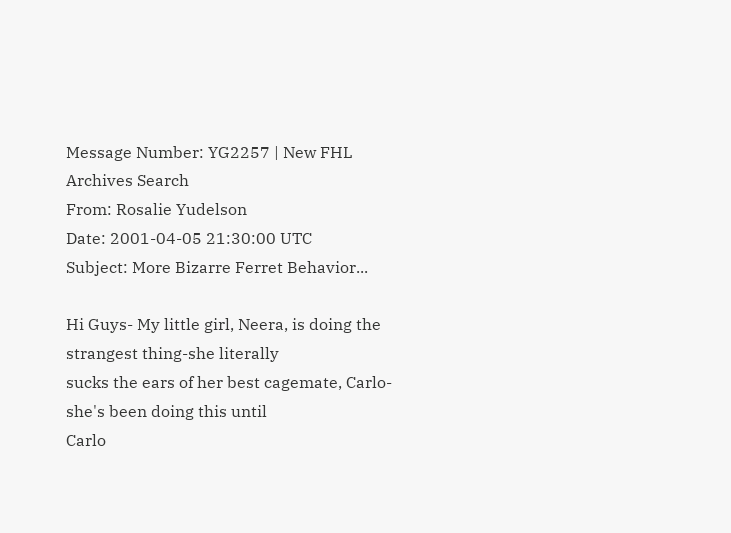Message Number: YG2257 | New FHL Archives Search
From: Rosalie Yudelson
Date: 2001-04-05 21:30:00 UTC
Subject: More Bizarre Ferret Behavior...

Hi Guys- My little girl, Neera, is doing the strangest thing-she literally
sucks the ears of her best cagemate, Carlo- she's been doing this until
Carlo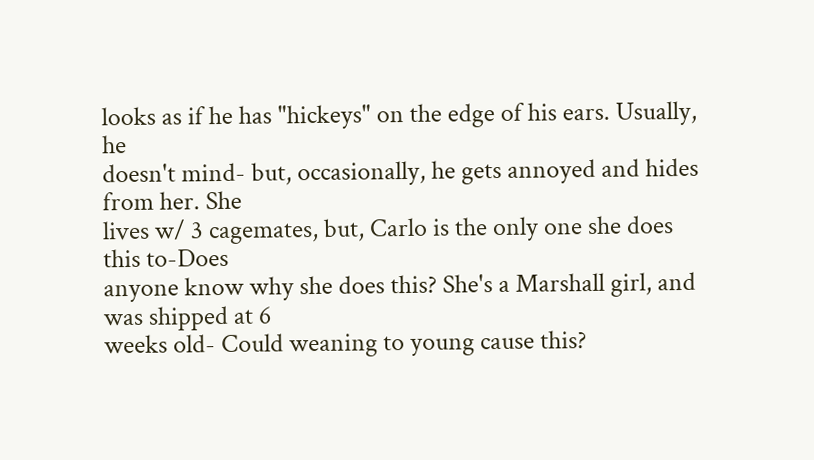looks as if he has "hickeys" on the edge of his ears. Usually, he
doesn't mind- but, occasionally, he gets annoyed and hides from her. She
lives w/ 3 cagemates, but, Carlo is the only one she does this to-Does
anyone know why she does this? She's a Marshall girl, and was shipped at 6
weeks old- Could weaning to young cause this?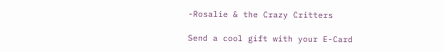-Rosalie & the Crazy Critters

Send a cool gift with your E-Card